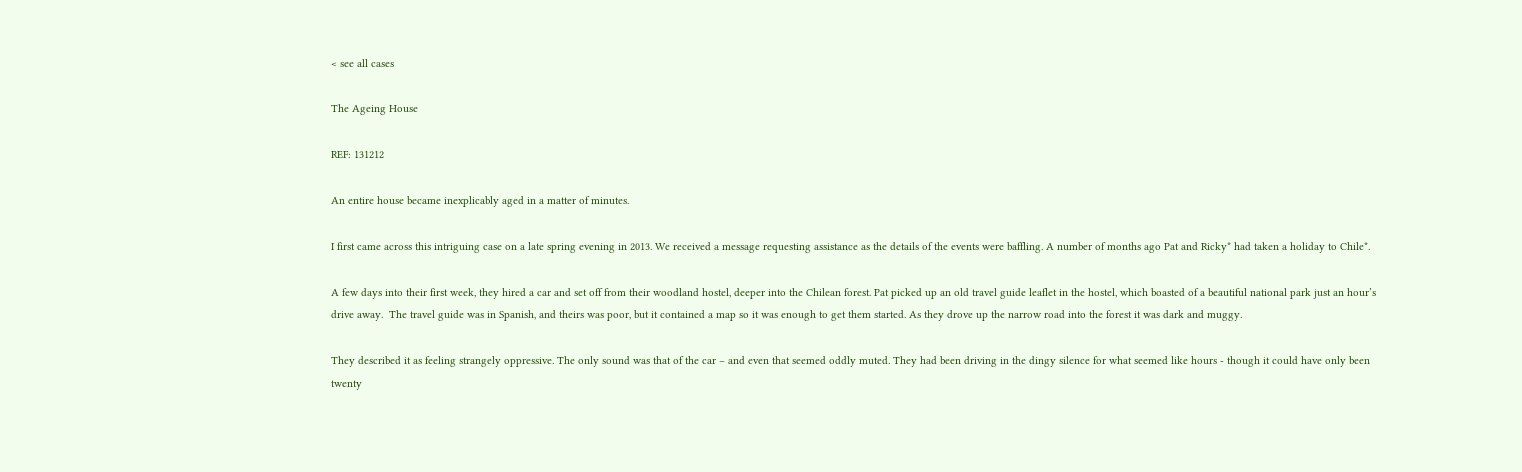< see all cases

The Ageing House

REF: 131212

An entire house became inexplicably aged in a matter of minutes.

I first came across this intriguing case on a late spring evening in 2013. We received a message requesting assistance as the details of the events were baffling. A number of months ago Pat and Ricky* had taken a holiday to Chile*.

A few days into their first week, they hired a car and set off from their woodland hostel, deeper into the Chilean forest. Pat picked up an old travel guide leaflet in the hostel, which boasted of a beautiful national park just an hour’s drive away.  The travel guide was in Spanish, and theirs was poor, but it contained a map so it was enough to get them started. As they drove up the narrow road into the forest it was dark and muggy.

They described it as feeling strangely oppressive. The only sound was that of the car – and even that seemed oddly muted. They had been driving in the dingy silence for what seemed like hours - though it could have only been twenty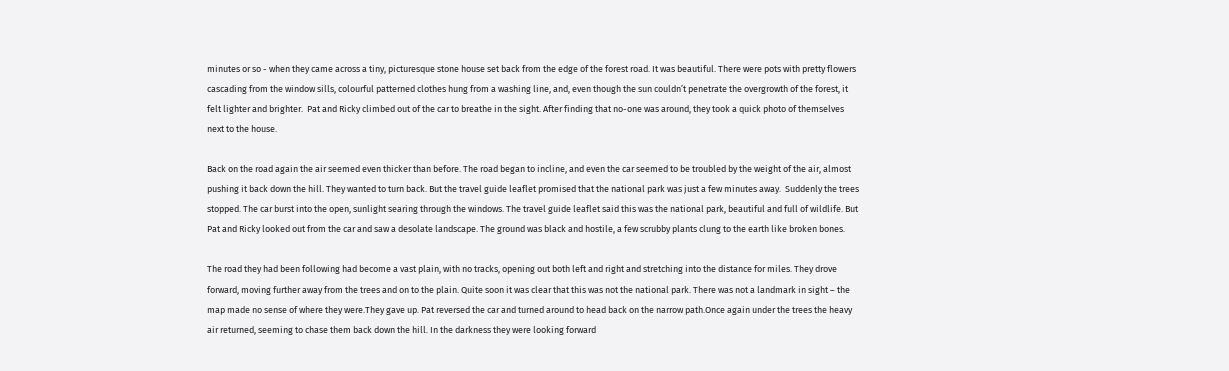minutes or so - when they came across a tiny, picturesque stone house set back from the edge of the forest road. It was beautiful. There were pots with pretty flowers cascading from the window sills, colourful patterned clothes hung from a washing line, and, even though the sun couldn’t penetrate the overgrowth of the forest, it felt lighter and brighter.  Pat and Ricky climbed out of the car to breathe in the sight. After finding that no-one was around, they took a quick photo of themselves next to the house.

Back on the road again the air seemed even thicker than before. The road began to incline, and even the car seemed to be troubled by the weight of the air, almost pushing it back down the hill. They wanted to turn back. But the travel guide leaflet promised that the national park was just a few minutes away.  Suddenly the trees stopped. The car burst into the open, sunlight searing through the windows. The travel guide leaflet said this was the national park, beautiful and full of wildlife. But Pat and Ricky looked out from the car and saw a desolate landscape. The ground was black and hostile, a few scrubby plants clung to the earth like broken bones.

The road they had been following had become a vast plain, with no tracks, opening out both left and right and stretching into the distance for miles. They drove forward, moving further away from the trees and on to the plain. Quite soon it was clear that this was not the national park. There was not a landmark in sight – the map made no sense of where they were.They gave up. Pat reversed the car and turned around to head back on the narrow path.Once again under the trees the heavy air returned, seeming to chase them back down the hill. In the darkness they were looking forward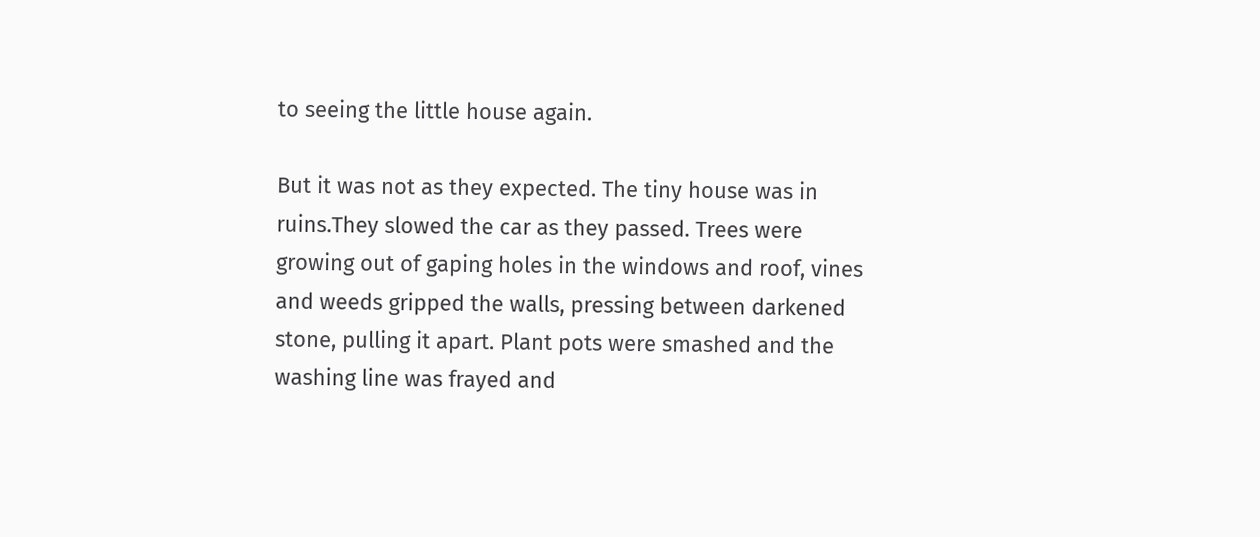to seeing the little house again.

But it was not as they expected. The tiny house was in ruins.They slowed the car as they passed. Trees were growing out of gaping holes in the windows and roof, vines and weeds gripped the walls, pressing between darkened stone, pulling it apart. Plant pots were smashed and the washing line was frayed and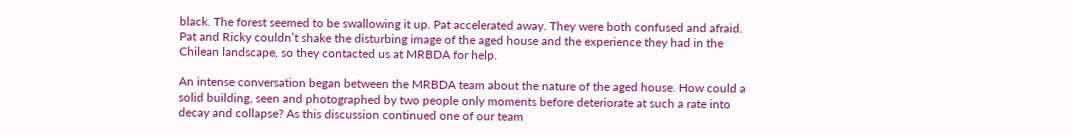black. The forest seemed to be swallowing it up. Pat accelerated away. They were both confused and afraid.  Pat and Ricky couldn’t shake the disturbing image of the aged house and the experience they had in the Chilean landscape, so they contacted us at MRBDA for help.

An intense conversation began between the MRBDA team about the nature of the aged house. How could a solid building, seen and photographed by two people only moments before deteriorate at such a rate into decay and collapse? As this discussion continued one of our team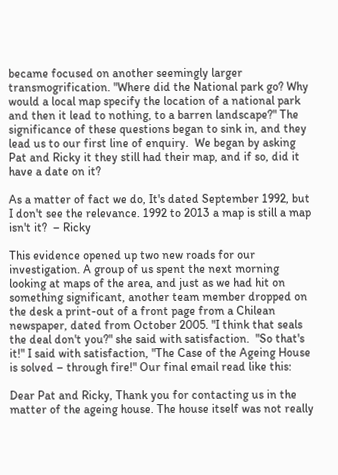became focused on another seemingly larger transmogrification. "Where did the National park go? Why would a local map specify the location of a national park and then it lead to nothing, to a barren landscape?" The significance of these questions began to sink in, and they lead us to our first line of enquiry.  We began by asking Pat and Ricky it they still had their map, and if so, did it have a date on it?

As a matter of fact we do, It's dated September 1992, but I don't see the relevance. 1992 to 2013 a map is still a map isn't it?  – Ricky

This evidence opened up two new roads for our investigation. A group of us spent the next morning looking at maps of the area, and just as we had hit on something significant, another team member dropped on the desk a print-out of a front page from a Chilean newspaper, dated from October 2005. "I think that seals the deal don't you?" she said with satisfaction.  "So that's it!" I said with satisfaction, "The Case of the Ageing House is solved – through fire!" Our final email read like this:

Dear Pat and Ricky, Thank you for contacting us in the matter of the ageing house. The house itself was not really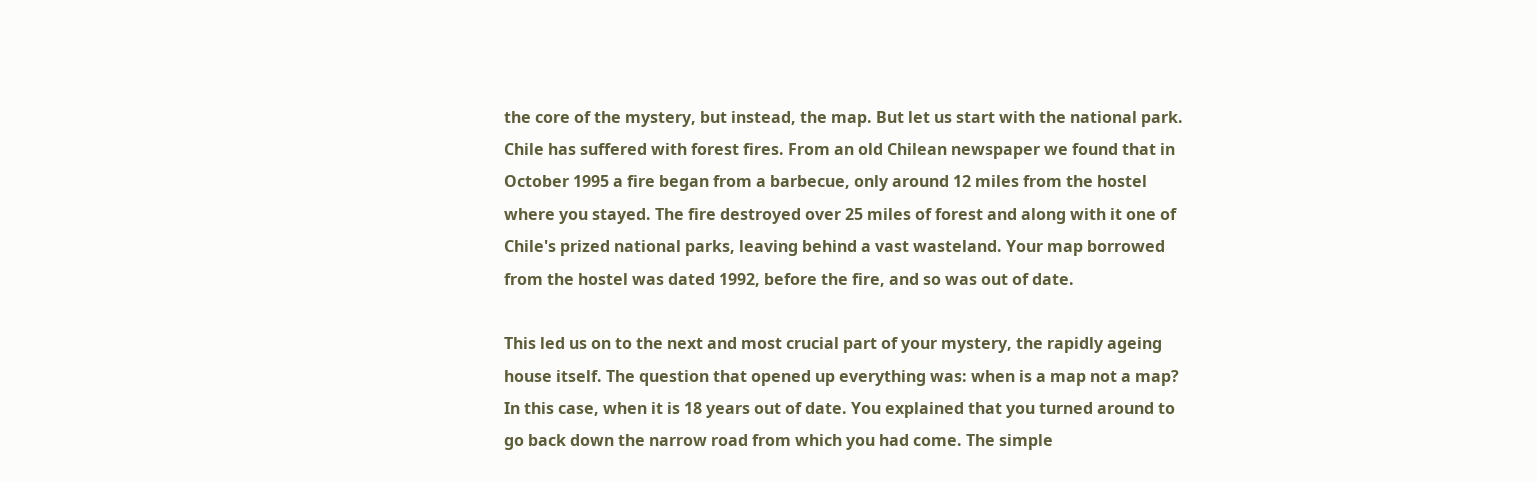the core of the mystery, but instead, the map. But let us start with the national park. Chile has suffered with forest fires. From an old Chilean newspaper we found that in October 1995 a fire began from a barbecue, only around 12 miles from the hostel where you stayed. The fire destroyed over 25 miles of forest and along with it one of Chile's prized national parks, leaving behind a vast wasteland. Your map borrowed from the hostel was dated 1992, before the fire, and so was out of date.

This led us on to the next and most crucial part of your mystery, the rapidly ageing house itself. The question that opened up everything was: when is a map not a map? In this case, when it is 18 years out of date. You explained that you turned around to go back down the narrow road from which you had come. The simple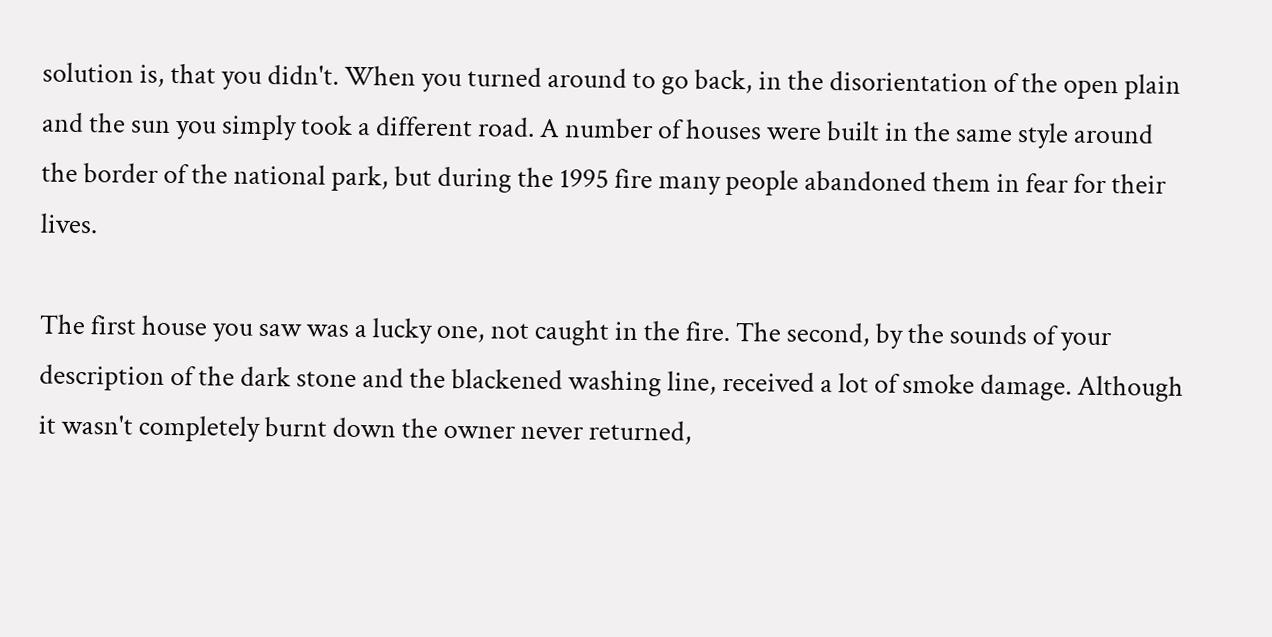solution is, that you didn't. When you turned around to go back, in the disorientation of the open plain and the sun you simply took a different road. A number of houses were built in the same style around the border of the national park, but during the 1995 fire many people abandoned them in fear for their lives.

The first house you saw was a lucky one, not caught in the fire. The second, by the sounds of your description of the dark stone and the blackened washing line, received a lot of smoke damage. Although it wasn't completely burnt down the owner never returned,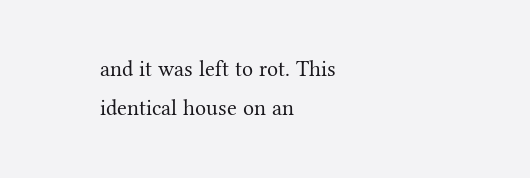and it was left to rot. This identical house on an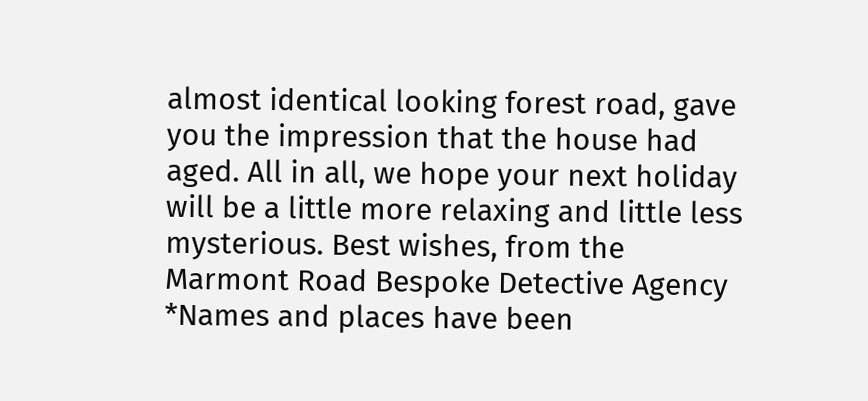almost identical looking forest road, gave you the impression that the house had aged. All in all, we hope your next holiday will be a little more relaxing and little less mysterious. Best wishes, from the Marmont Road Bespoke Detective Agency
*Names and places have been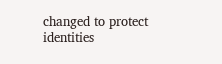changed to protect identities